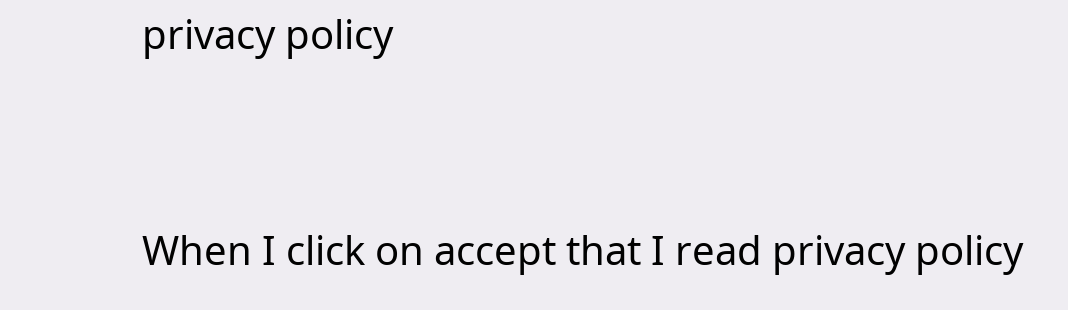privacy policy


When I click on accept that I read privacy policy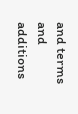and terms and additions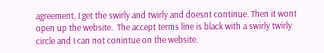agreement, I get the swirly and twirly and doesnt continue. Then it wont open up the website.  The accept terms line is black with a swirly twirly circle and I can not conintue on the website.